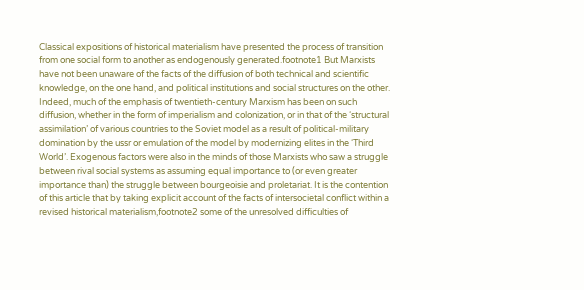Classical expositions of historical materialism have presented the process of transition from one social form to another as endogenously generated.footnote1 But Marxists have not been unaware of the facts of the diffusion of both technical and scientific knowledge, on the one hand, and political institutions and social structures on the other. Indeed, much of the emphasis of twentieth-century Marxism has been on such diffusion, whether in the form of imperialism and colonization, or in that of the ‘structural assimilation’ of various countries to the Soviet model as a result of political-military domination by the ussr or emulation of the model by modernizing elites in the ‘Third World’. Exogenous factors were also in the minds of those Marxists who saw a struggle between rival social systems as assuming equal importance to (or even greater importance than) the struggle between bourgeoisie and proletariat. It is the contention of this article that by taking explicit account of the facts of intersocietal conflict within a revised historical materialism,footnote2 some of the unresolved difficulties of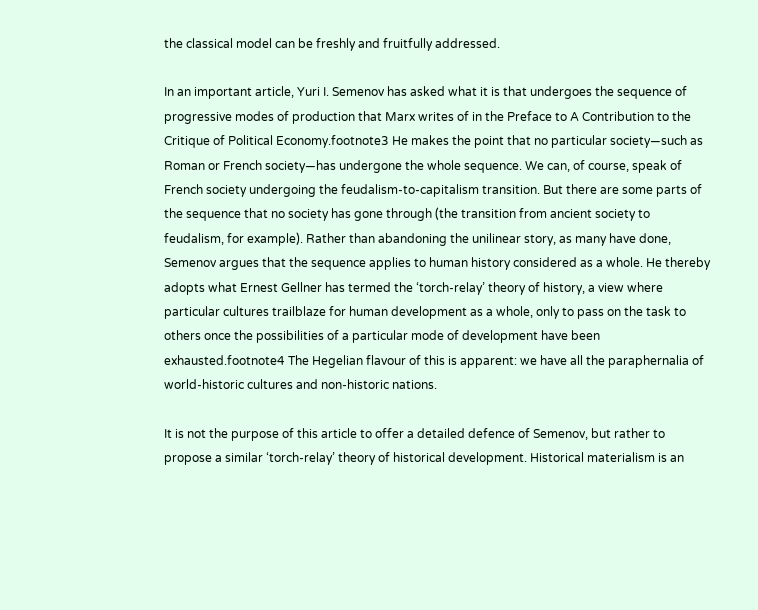the classical model can be freshly and fruitfully addressed.

In an important article, Yuri I. Semenov has asked what it is that undergoes the sequence of progressive modes of production that Marx writes of in the Preface to A Contribution to the Critique of Political Economy.footnote3 He makes the point that no particular society—such as Roman or French society—has undergone the whole sequence. We can, of course, speak of French society undergoing the feudalism-to-capitalism transition. But there are some parts of the sequence that no society has gone through (the transition from ancient society to feudalism, for example). Rather than abandoning the unilinear story, as many have done, Semenov argues that the sequence applies to human history considered as a whole. He thereby adopts what Ernest Gellner has termed the ‘torch-relay’ theory of history, a view where particular cultures trailblaze for human development as a whole, only to pass on the task to others once the possibilities of a particular mode of development have been exhausted.footnote4 The Hegelian flavour of this is apparent: we have all the paraphernalia of world-historic cultures and non-historic nations.

It is not the purpose of this article to offer a detailed defence of Semenov, but rather to propose a similar ‘torch-relay’ theory of historical development. Historical materialism is an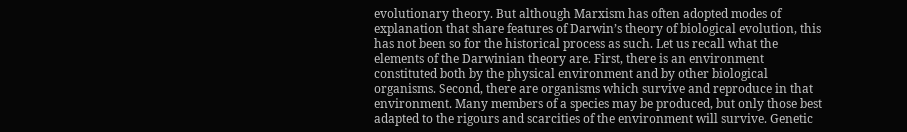evolutionary theory. But although Marxism has often adopted modes of explanation that share features of Darwin’s theory of biological evolution, this has not been so for the historical process as such. Let us recall what the elements of the Darwinian theory are. First, there is an environment constituted both by the physical environment and by other biological organisms. Second, there are organisms which survive and reproduce in that environment. Many members of a species may be produced, but only those best adapted to the rigours and scarcities of the environment will survive. Genetic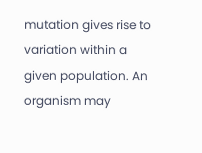mutation gives rise to variation within a given population. An organism may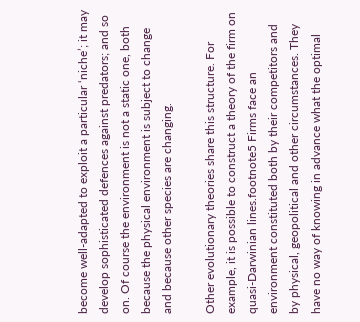become well-adapted to exploit a particular ‘niche’; it may develop sophisticated defences against predators; and so on. Of course the environment is not a static one, both because the physical environment is subject to change and because other species are changing.

Other evolutionary theories share this structure. For example, it is possible to construct a theory of the firm on quasi-Darwinian lines.footnote5 Firms face an environment constituted both by their competitors and by physical, geopolitical and other circumstances. They have no way of knowing in advance what the optimal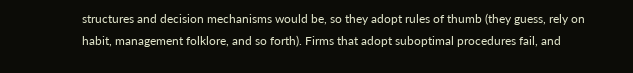structures and decision mechanisms would be, so they adopt rules of thumb (they guess, rely on habit, management folklore, and so forth). Firms that adopt suboptimal procedures fail, and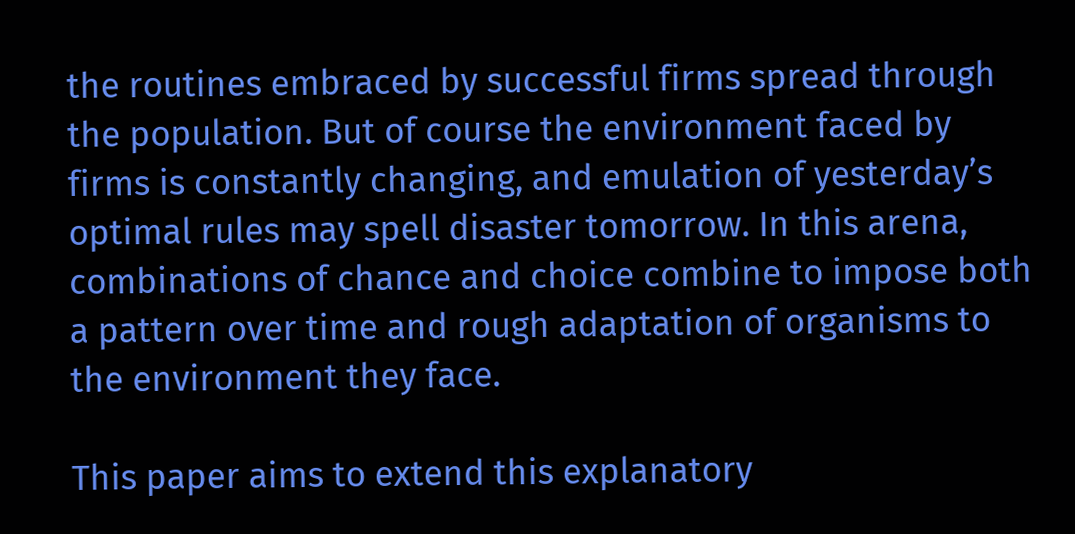the routines embraced by successful firms spread through the population. But of course the environment faced by firms is constantly changing, and emulation of yesterday’s optimal rules may spell disaster tomorrow. In this arena, combinations of chance and choice combine to impose both a pattern over time and rough adaptation of organisms to the environment they face.

This paper aims to extend this explanatory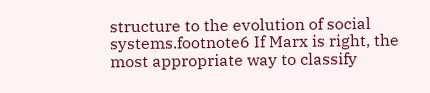structure to the evolution of social systems.footnote6 If Marx is right, the most appropriate way to classify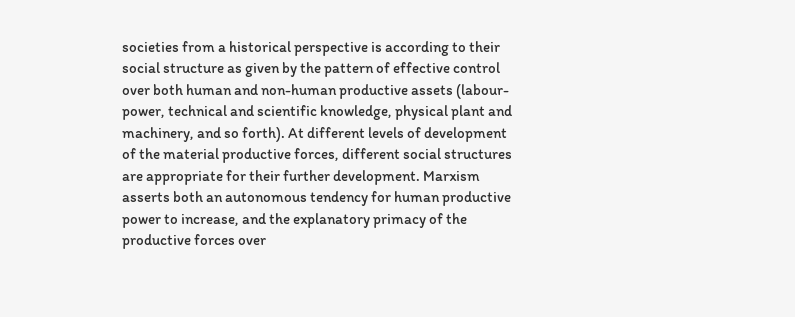societies from a historical perspective is according to their social structure as given by the pattern of effective control over both human and non-human productive assets (labour-power, technical and scientific knowledge, physical plant and machinery, and so forth). At different levels of development of the material productive forces, different social structures are appropriate for their further development. Marxism asserts both an autonomous tendency for human productive power to increase, and the explanatory primacy of the productive forces over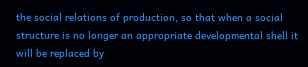the social relations of production, so that when a social structure is no longer an appropriate developmental shell it will be replaced by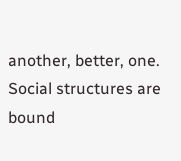another, better, one. Social structures are bound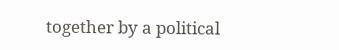together by a political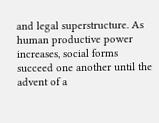and legal superstructure. As human productive power increases, social forms succeed one another until the advent of a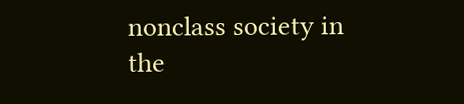nonclass society in the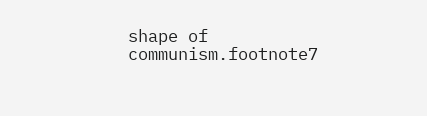shape of communism.footnote7